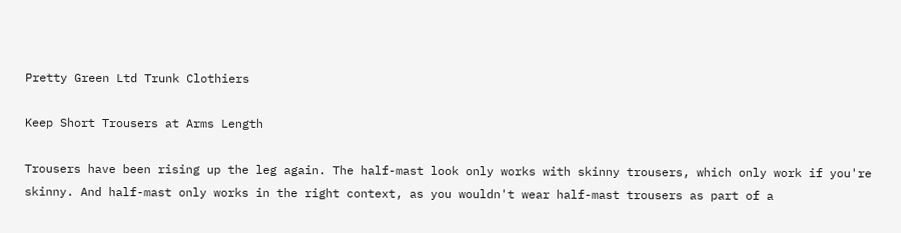Pretty Green Ltd Trunk Clothiers

Keep Short Trousers at Arms Length

Trousers have been rising up the leg again. The half-mast look only works with skinny trousers, which only work if you're skinny. And half-mast only works in the right context, as you wouldn't wear half-mast trousers as part of a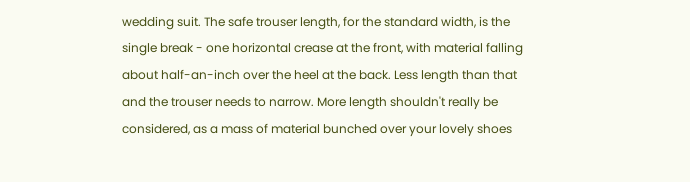wedding suit. The safe trouser length, for the standard width, is the single break - one horizontal crease at the front, with material falling about half-an-inch over the heel at the back. Less length than that and the trouser needs to narrow. More length shouldn't really be considered, as a mass of material bunched over your lovely shoes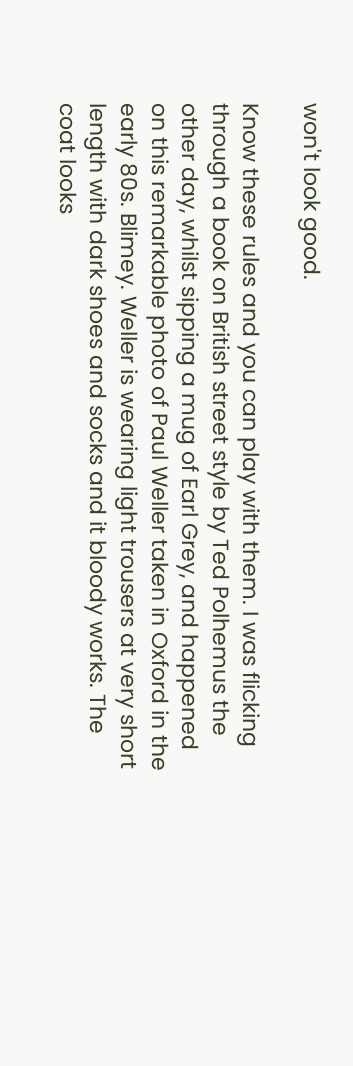won't look good.

Know these rules and you can play with them. I was flicking through a book on British street style by Ted Polhemus the other day, whilst sipping a mug of Earl Grey, and happened on this remarkable photo of Paul Weller taken in Oxford in the early 80s. Blimey. Weller is wearing light trousers at very short length with dark shoes and socks and it bloody works. The coat looks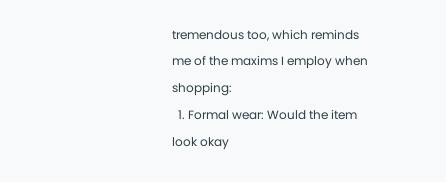tremendous too, which reminds me of the maxims I employ when shopping:
  1. Formal wear: Would the item look okay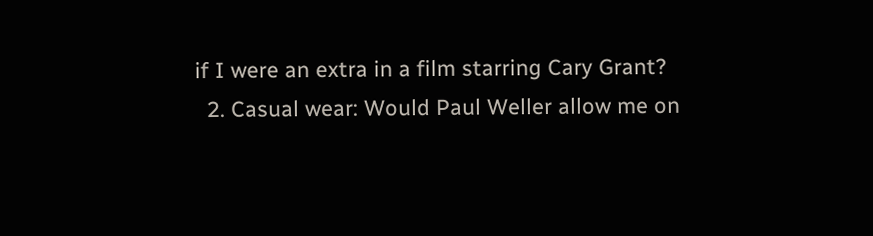if I were an extra in a film starring Cary Grant?
  2. Casual wear: Would Paul Weller allow me on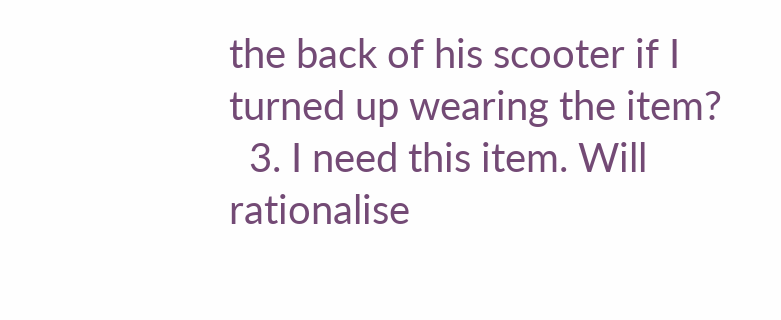the back of his scooter if I turned up wearing the item?
  3. I need this item. Will rationalise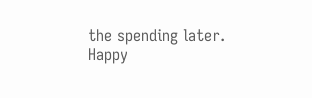the spending later.
Happy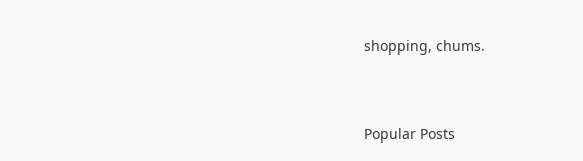shopping, chums.


Popular Posts